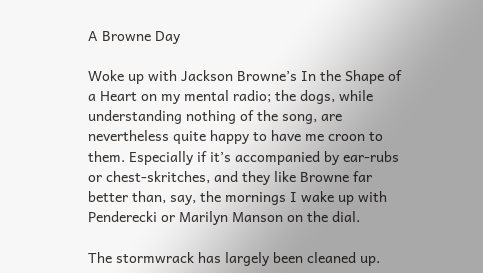A Browne Day

Woke up with Jackson Browne’s In the Shape of a Heart on my mental radio; the dogs, while understanding nothing of the song, are nevertheless quite happy to have me croon to them. Especially if it’s accompanied by ear-rubs or chest-skritches, and they like Browne far better than, say, the mornings I wake up with Penderecki or Marilyn Manson on the dial.

The stormwrack has largely been cleaned up.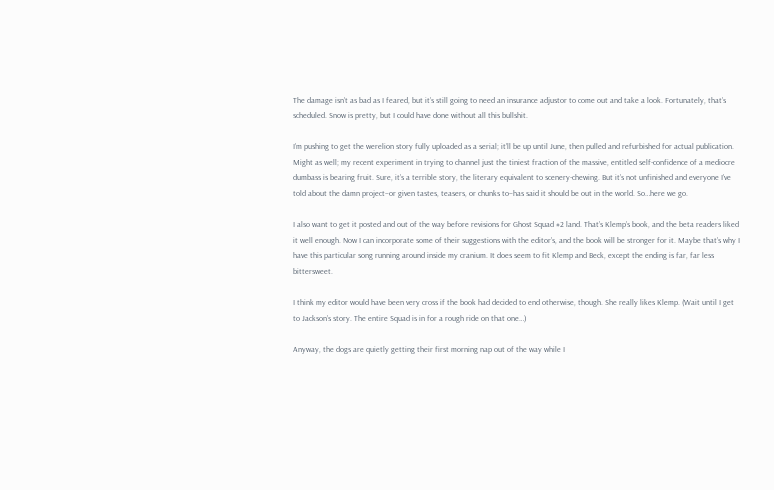The damage isn’t as bad as I feared, but it’s still going to need an insurance adjustor to come out and take a look. Fortunately, that’s scheduled. Snow is pretty, but I could have done without all this bullshit.

I’m pushing to get the werelion story fully uploaded as a serial; it’ll be up until June, then pulled and refurbished for actual publication. Might as well; my recent experiment in trying to channel just the tiniest fraction of the massive, entitled self-confidence of a mediocre dumbass is bearing fruit. Sure, it’s a terrible story, the literary equivalent to scenery-chewing. But it’s not unfinished and everyone I’ve told about the damn project–or given tastes, teasers, or chunks to–has said it should be out in the world. So…here we go.

I also want to get it posted and out of the way before revisions for Ghost Squad #2 land. That’s Klemp’s book, and the beta readers liked it well enough. Now I can incorporate some of their suggestions with the editor’s, and the book will be stronger for it. Maybe that’s why I have this particular song running around inside my cranium. It does seem to fit Klemp and Beck, except the ending is far, far less bittersweet.

I think my editor would have been very cross if the book had decided to end otherwise, though. She really likes Klemp. (Wait until I get to Jackson’s story. The entire Squad is in for a rough ride on that one…)

Anyway, the dogs are quietly getting their first morning nap out of the way while I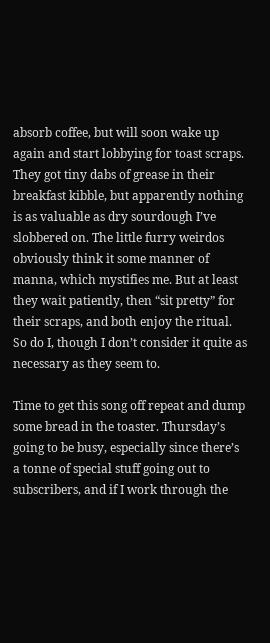absorb coffee, but will soon wake up again and start lobbying for toast scraps. They got tiny dabs of grease in their breakfast kibble, but apparently nothing is as valuable as dry sourdough I’ve slobbered on. The little furry weirdos obviously think it some manner of manna, which mystifies me. But at least they wait patiently, then “sit pretty” for their scraps, and both enjoy the ritual. So do I, though I don’t consider it quite as necessary as they seem to.

Time to get this song off repeat and dump some bread in the toaster. Thursday’s going to be busy, especially since there’s a tonne of special stuff going out to subscribers, and if I work through the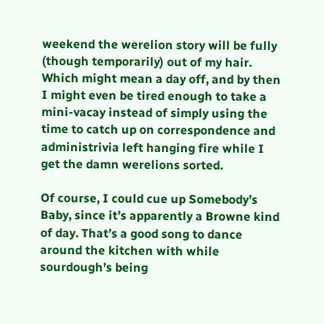weekend the werelion story will be fully (though temporarily) out of my hair. Which might mean a day off, and by then I might even be tired enough to take a mini-vacay instead of simply using the time to catch up on correspondence and administrivia left hanging fire while I get the damn werelions sorted.

Of course, I could cue up Somebody’s Baby, since it’s apparently a Browne kind of day. That’s a good song to dance around the kitchen with while sourdough’s being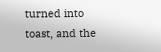turned into toast, and the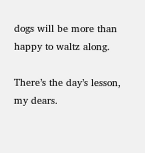dogs will be more than happy to waltz along.

There’s the day’s lesson, my dears.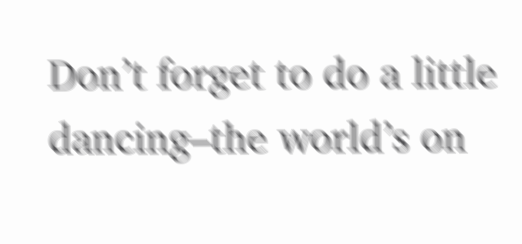Don’t forget to do a little dancing–the world’s on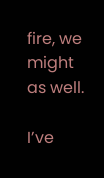fire, we might as well.

I’ve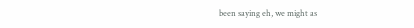been saying eh, we might as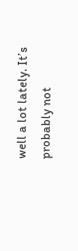well a lot lately. It’s probably not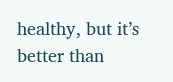healthy, but it’s better than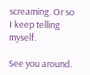screaming. Or so I keep telling myself.

See you around.